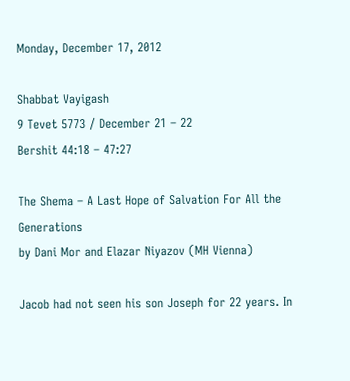Monday, December 17, 2012

Shabbat Vayigash
9 Tevet 5773 / December 21 – 22
Bershit 44:18 – 47:27

The Shema – A Last Hope of Salvation For All the Generations
by Dani Mor and Elazar Niyazov (MH Vienna)

Jacob had not seen his son Joseph for 22 years. In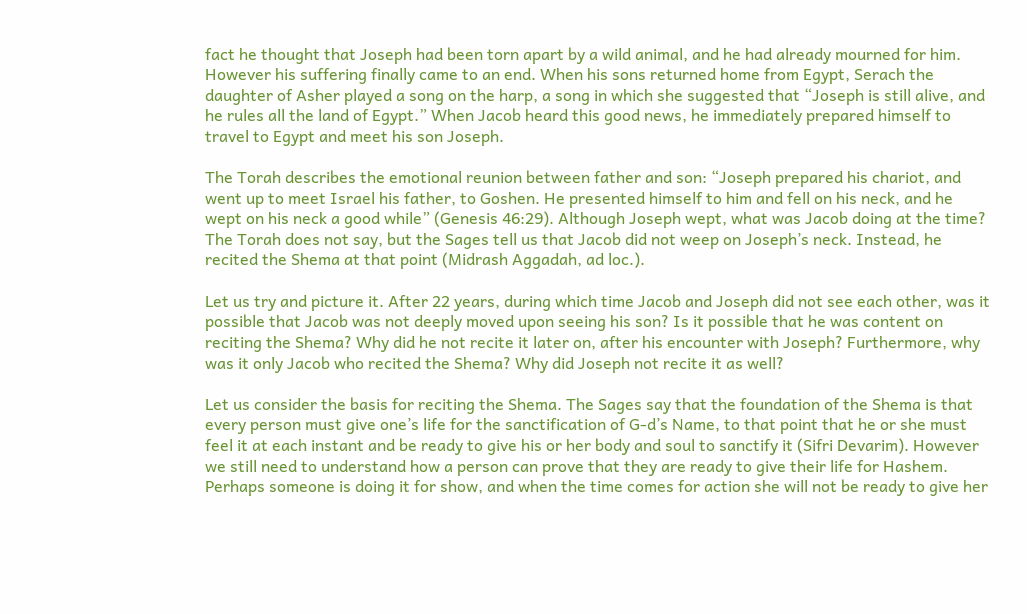fact he thought that Joseph had been torn apart by a wild animal, and he had already mourned for him. However his suffering finally came to an end. When his sons returned home from Egypt, Serach the daughter of Asher played a song on the harp, a song in which she suggested that “Joseph is still alive, and he rules all the land of Egypt.” When Jacob heard this good news, he immediately prepared himself to travel to Egypt and meet his son Joseph.

The Torah describes the emotional reunion between father and son: “Joseph prepared his chariot, and went up to meet Israel his father, to Goshen. He presented himself to him and fell on his neck, and he wept on his neck a good while” (Genesis 46:29). Although Joseph wept, what was Jacob doing at the time? The Torah does not say, but the Sages tell us that Jacob did not weep on Joseph’s neck. Instead, he recited the Shema at that point (Midrash Aggadah, ad loc.).

Let us try and picture it. After 22 years, during which time Jacob and Joseph did not see each other, was it possible that Jacob was not deeply moved upon seeing his son? Is it possible that he was content on reciting the Shema? Why did he not recite it later on, after his encounter with Joseph? Furthermore, why was it only Jacob who recited the Shema? Why did Joseph not recite it as well?

Let us consider the basis for reciting the Shema. The Sages say that the foundation of the Shema is that every person must give one’s life for the sanctification of G-d’s Name, to that point that he or she must feel it at each instant and be ready to give his or her body and soul to sanctify it (Sifri Devarim). However we still need to understand how a person can prove that they are ready to give their life for Hashem. Perhaps someone is doing it for show, and when the time comes for action she will not be ready to give her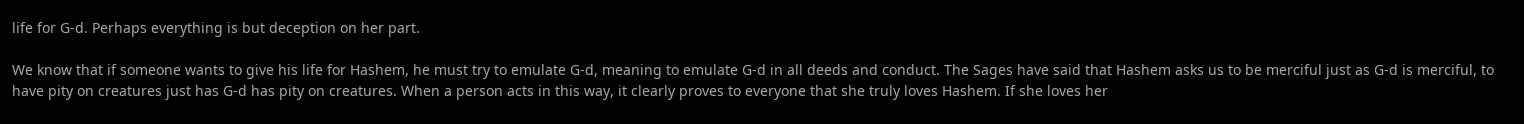life for G-d. Perhaps everything is but deception on her part.

We know that if someone wants to give his life for Hashem, he must try to emulate G-d, meaning to emulate G-d in all deeds and conduct. The Sages have said that Hashem asks us to be merciful just as G-d is merciful, to have pity on creatures just has G-d has pity on creatures. When a person acts in this way, it clearly proves to everyone that she truly loves Hashem. If she loves her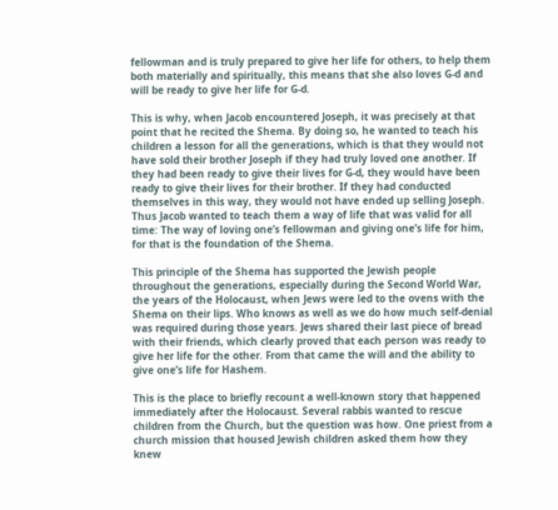fellowman and is truly prepared to give her life for others, to help them both materially and spiritually, this means that she also loves G-d and will be ready to give her life for G-d.

This is why, when Jacob encountered Joseph, it was precisely at that point that he recited the Shema. By doing so, he wanted to teach his children a lesson for all the generations, which is that they would not have sold their brother Joseph if they had truly loved one another. If they had been ready to give their lives for G-d, they would have been ready to give their lives for their brother. If they had conducted themselves in this way, they would not have ended up selling Joseph. Thus Jacob wanted to teach them a way of life that was valid for all time: The way of loving one’s fellowman and giving one’s life for him, for that is the foundation of the Shema.

This principle of the Shema has supported the Jewish people throughout the generations, especially during the Second World War, the years of the Holocaust, when Jews were led to the ovens with the Shema on their lips. Who knows as well as we do how much self-denial was required during those years. Jews shared their last piece of bread with their friends, which clearly proved that each person was ready to give her life for the other. From that came the will and the ability to give one’s life for Hashem.

This is the place to briefly recount a well-known story that happened immediately after the Holocaust. Several rabbis wanted to rescue children from the Church, but the question was how. One priest from a church mission that housed Jewish children asked them how they knew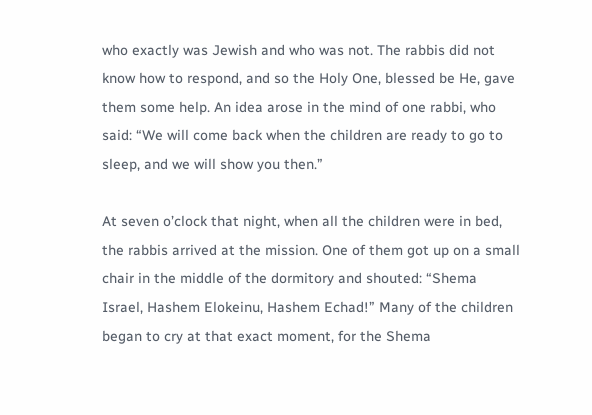who exactly was Jewish and who was not. The rabbis did not know how to respond, and so the Holy One, blessed be He, gave them some help. An idea arose in the mind of one rabbi, who said: “We will come back when the children are ready to go to sleep, and we will show you then.”

At seven o’clock that night, when all the children were in bed, the rabbis arrived at the mission. One of them got up on a small chair in the middle of the dormitory and shouted: “Shema Israel, Hashem Elokeinu, Hashem Echad!” Many of the children began to cry at that exact moment, for the Shema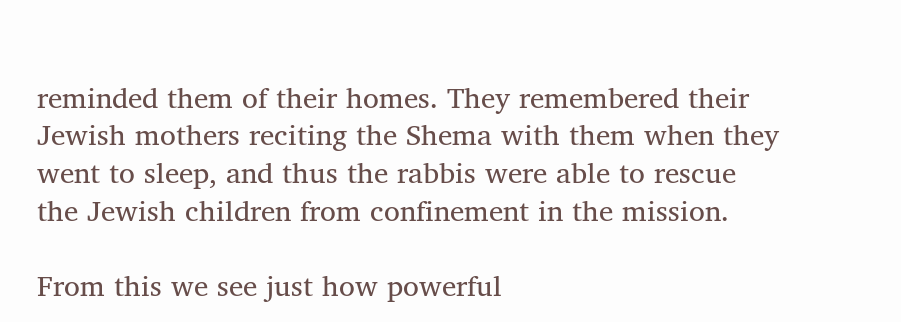reminded them of their homes. They remembered their Jewish mothers reciting the Shema with them when they went to sleep, and thus the rabbis were able to rescue the Jewish children from confinement in the mission.

From this we see just how powerful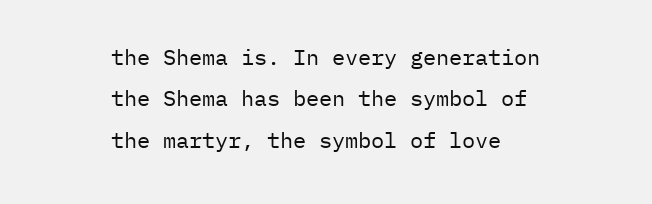the Shema is. In every generation the Shema has been the symbol of the martyr, the symbol of love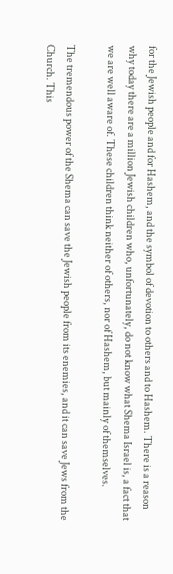for the Jewish people and for Hashem, and the symbol of devotion to others and to Hashem. There is a reason why today there are a million Jewish children who, unfortunately, do not know what Shema Israel is, a fact that we are well aware of. These children think neither of others, nor of Hashem, but mainly of themselves.

The tremendous power of the Shema can save the Jewish people from its enemies, and it can save Jews from the Church. This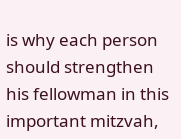is why each person should strengthen his fellowman in this important mitzvah,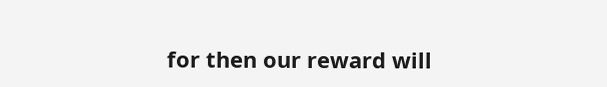for then our reward will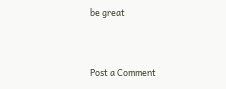be great


Post a Comment